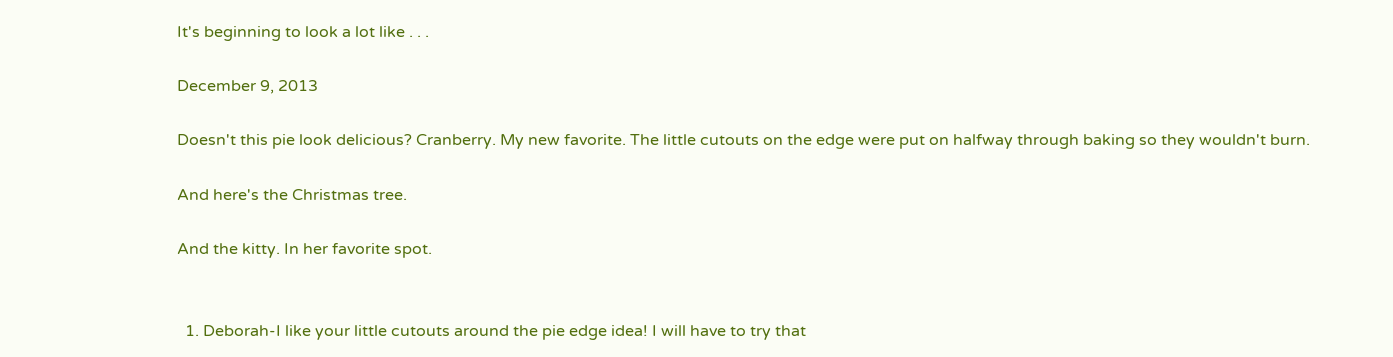It's beginning to look a lot like . . .

December 9, 2013

Doesn't this pie look delicious? Cranberry. My new favorite. The little cutouts on the edge were put on halfway through baking so they wouldn't burn.

And here's the Christmas tree.

And the kitty. In her favorite spot.


  1. Deborah-I like your little cutouts around the pie edge idea! I will have to try that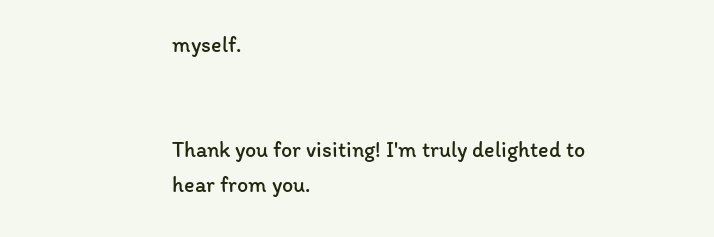myself.


Thank you for visiting! I'm truly delighted to hear from you.